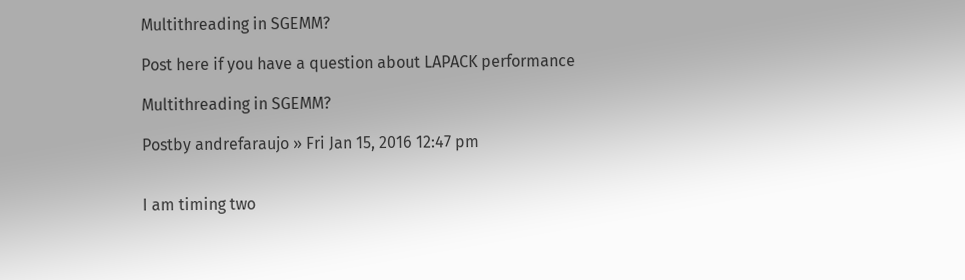Multithreading in SGEMM?

Post here if you have a question about LAPACK performance

Multithreading in SGEMM?

Postby andrefaraujo » Fri Jan 15, 2016 12:47 pm


I am timing two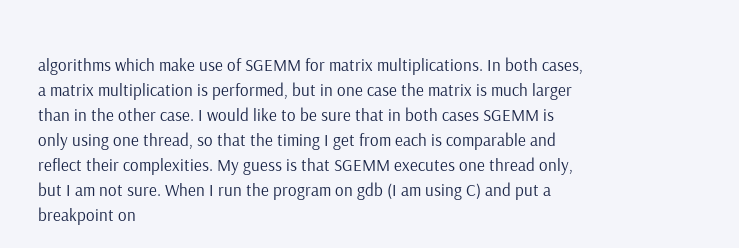algorithms which make use of SGEMM for matrix multiplications. In both cases, a matrix multiplication is performed, but in one case the matrix is much larger than in the other case. I would like to be sure that in both cases SGEMM is only using one thread, so that the timing I get from each is comparable and reflect their complexities. My guess is that SGEMM executes one thread only, but I am not sure. When I run the program on gdb (I am using C) and put a breakpoint on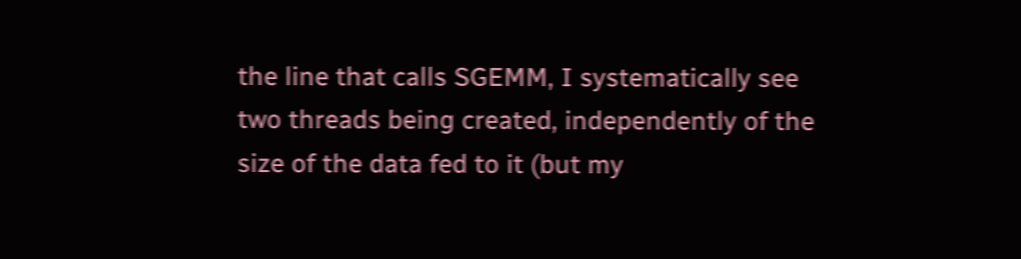the line that calls SGEMM, I systematically see two threads being created, independently of the size of the data fed to it (but my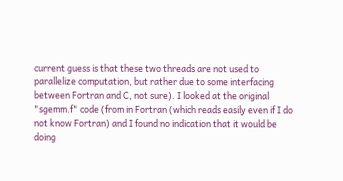current guess is that these two threads are not used to parallelize computation, but rather due to some interfacing between Fortran and C, not sure). I looked at the original "sgemm.f" code (from in Fortran (which reads easily even if I do not know Fortran) and I found no indication that it would be doing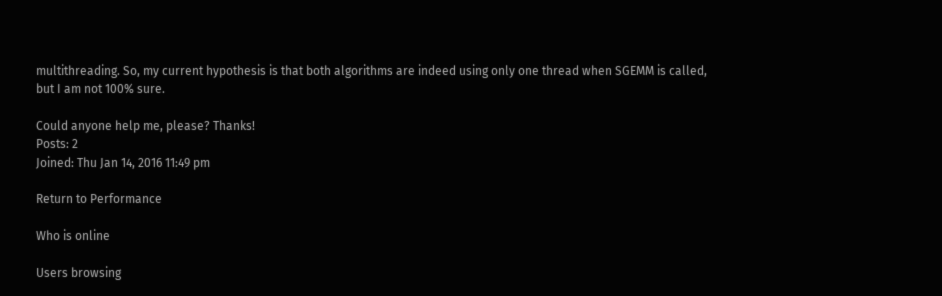multithreading. So, my current hypothesis is that both algorithms are indeed using only one thread when SGEMM is called, but I am not 100% sure.

Could anyone help me, please? Thanks!
Posts: 2
Joined: Thu Jan 14, 2016 11:49 pm

Return to Performance

Who is online

Users browsing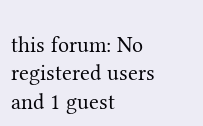this forum: No registered users and 1 guest